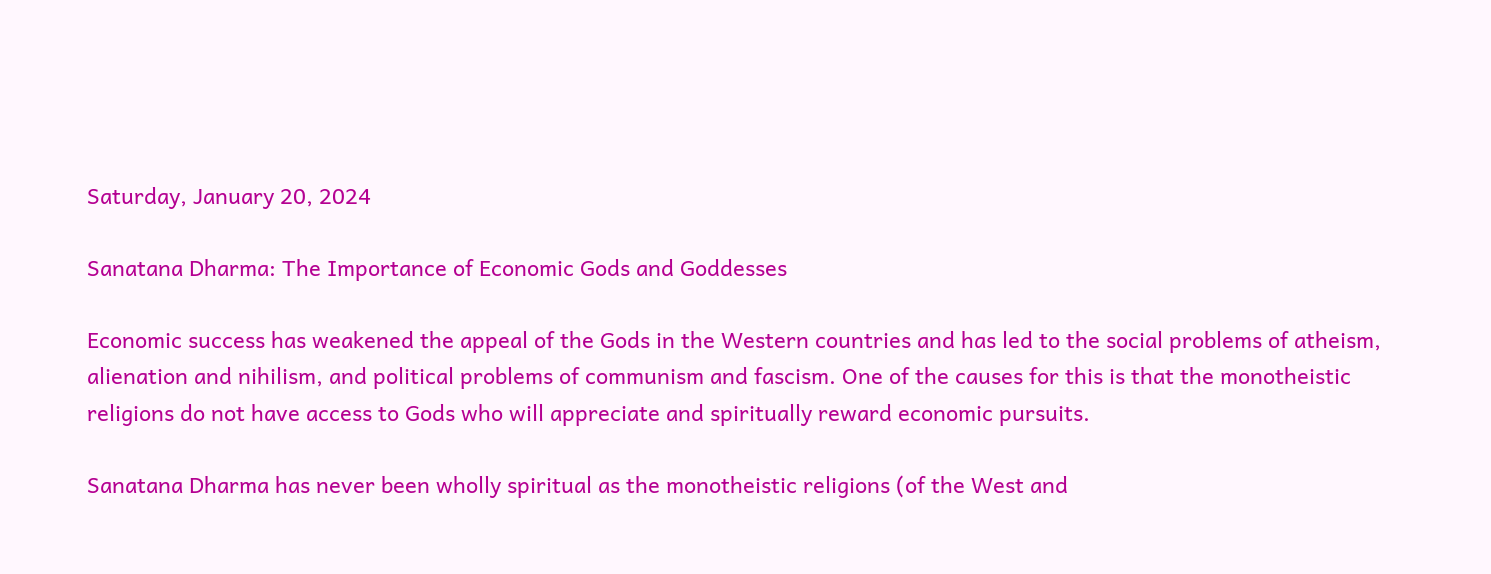Saturday, January 20, 2024

Sanatana Dharma: The Importance of Economic Gods and Goddesses

Economic success has weakened the appeal of the Gods in the Western countries and has led to the social problems of atheism, alienation and nihilism, and political problems of communism and fascism. One of the causes for this is that the monotheistic religions do not have access to Gods who will appreciate and spiritually reward economic pursuits.

Sanatana Dharma has never been wholly spiritual as the monotheistic religions (of the West and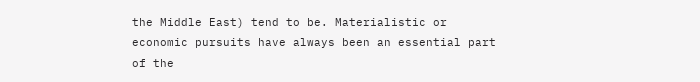the Middle East) tend to be. Materialistic or economic pursuits have always been an essential part of the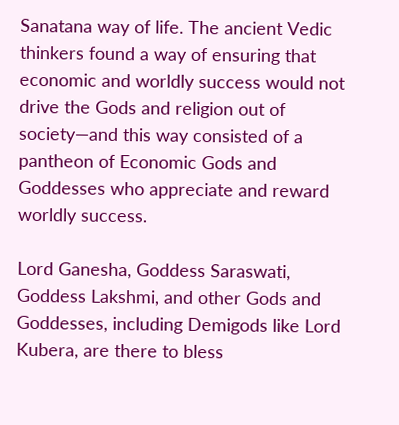Sanatana way of life. The ancient Vedic thinkers found a way of ensuring that economic and worldly success would not drive the Gods and religion out of society—and this way consisted of a pantheon of Economic Gods and Goddesses who appreciate and reward worldly success.

Lord Ganesha, Goddess Saraswati, Goddess Lakshmi, and other Gods and Goddesses, including Demigods like Lord Kubera, are there to bless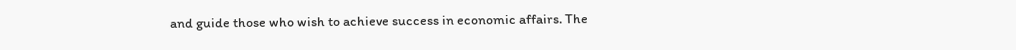and guide those who wish to achieve success in economic affairs. The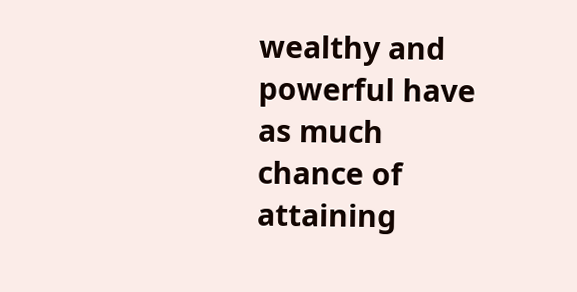wealthy and powerful have as much chance of attaining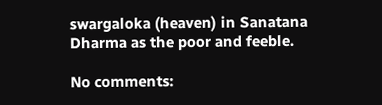swargaloka (heaven) in Sanatana Dharma as the poor and feeble.

No comments: